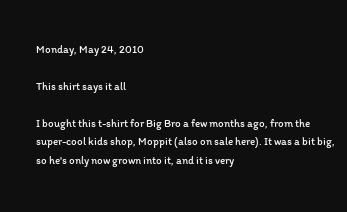Monday, May 24, 2010

This shirt says it all

I bought this t-shirt for Big Bro a few months ago, from the super-cool kids shop, Moppit (also on sale here). It was a bit big, so he's only now grown into it, and it is very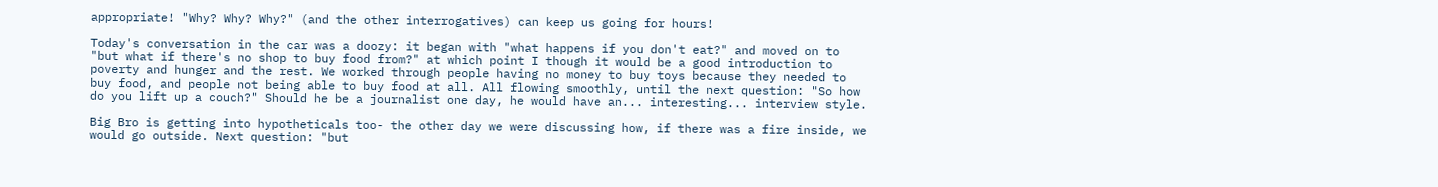appropriate! "Why? Why? Why?" (and the other interrogatives) can keep us going for hours!

Today's conversation in the car was a doozy: it began with "what happens if you don't eat?" and moved on to "but what if there's no shop to buy food from?" at which point I though it would be a good introduction to poverty and hunger and the rest. We worked through people having no money to buy toys because they needed to buy food, and people not being able to buy food at all. All flowing smoothly, until the next question: "So how do you lift up a couch?" Should he be a journalist one day, he would have an... interesting... interview style.

Big Bro is getting into hypotheticals too- the other day we were discussing how, if there was a fire inside, we would go outside. Next question: "but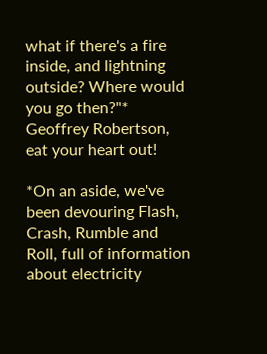what if there's a fire inside, and lightning outside? Where would you go then?"* Geoffrey Robertson, eat your heart out!

*On an aside, we've been devouring Flash, Crash, Rumble and Roll, full of information about electricity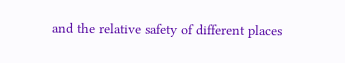and the relative safety of different places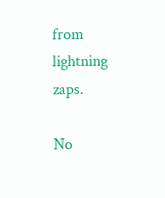from lightning zaps.

No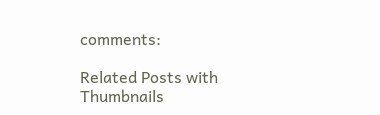comments:

Related Posts with Thumbnails